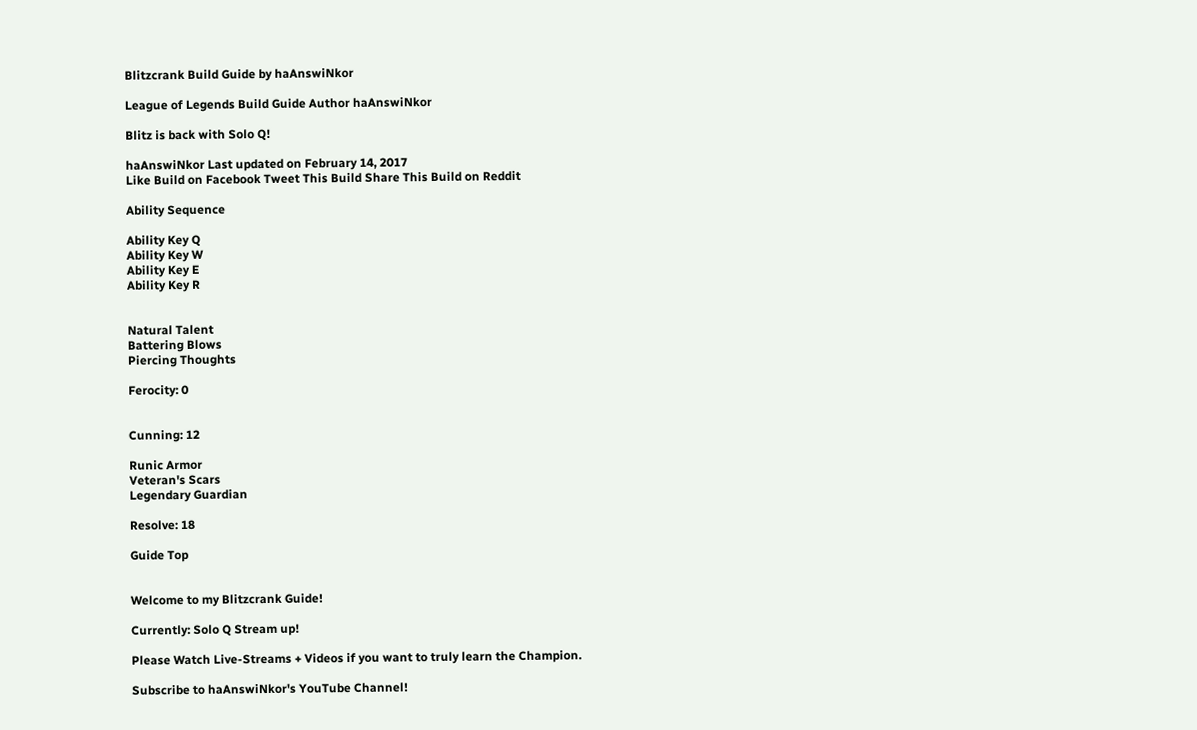Blitzcrank Build Guide by haAnswiNkor

League of Legends Build Guide Author haAnswiNkor

Blitz is back with Solo Q!

haAnswiNkor Last updated on February 14, 2017
Like Build on Facebook Tweet This Build Share This Build on Reddit

Ability Sequence

Ability Key Q
Ability Key W
Ability Key E
Ability Key R


Natural Talent
Battering Blows
Piercing Thoughts

Ferocity: 0


Cunning: 12

Runic Armor
Veteran's Scars
Legendary Guardian

Resolve: 18

Guide Top


Welcome to my Blitzcrank Guide!

Currently: Solo Q Stream up!

Please Watch Live-Streams + Videos if you want to truly learn the Champion.

Subscribe to haAnswiNkor's YouTube Channel!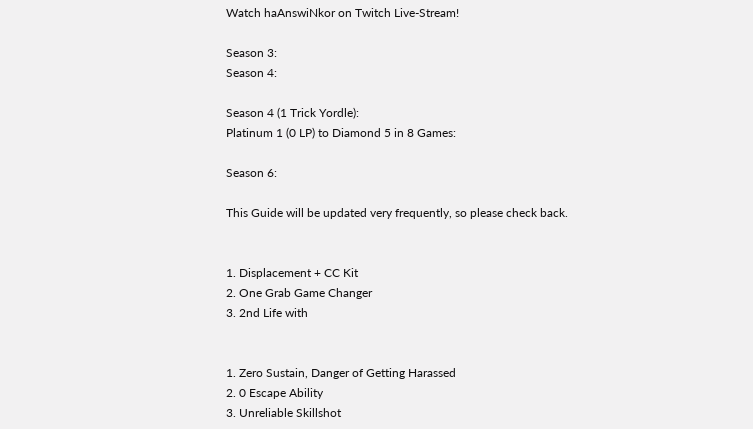Watch haAnswiNkor on Twitch Live-Stream!

Season 3:
Season 4:

Season 4 (1 Trick Yordle):
Platinum 1 (0 LP) to Diamond 5 in 8 Games:

Season 6:

This Guide will be updated very frequently, so please check back.


1. Displacement + CC Kit
2. One Grab Game Changer
3. 2nd Life with


1. Zero Sustain, Danger of Getting Harassed
2. 0 Escape Ability
3. Unreliable Skillshot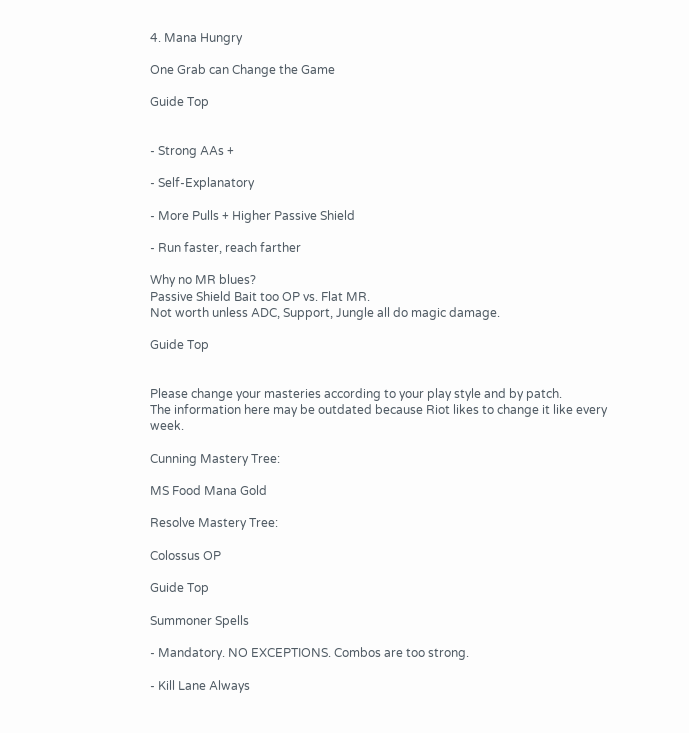4. Mana Hungry

One Grab can Change the Game

Guide Top


- Strong AAs +

- Self-Explanatory

- More Pulls + Higher Passive Shield

- Run faster, reach farther

Why no MR blues?
Passive Shield Bait too OP vs. Flat MR.
Not worth unless ADC, Support, Jungle all do magic damage.

Guide Top


Please change your masteries according to your play style and by patch.
The information here may be outdated because Riot likes to change it like every week.

Cunning Mastery Tree:

MS Food Mana Gold

Resolve Mastery Tree:

Colossus OP

Guide Top

Summoner Spells

- Mandatory. NO EXCEPTIONS. Combos are too strong.

- Kill Lane Always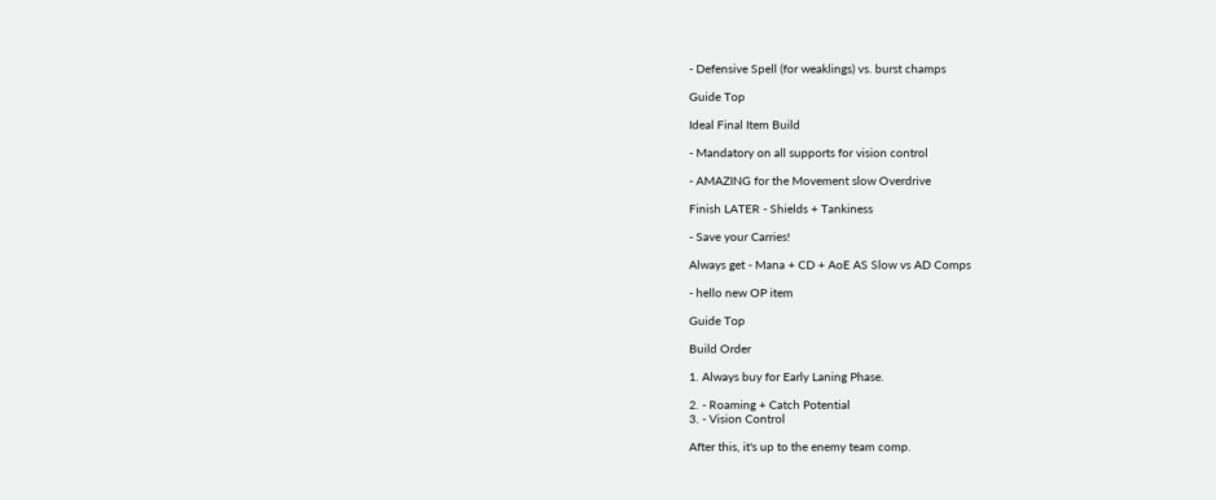- Defensive Spell (for weaklings) vs. burst champs

Guide Top

Ideal Final Item Build

- Mandatory on all supports for vision control

- AMAZING for the Movement slow Overdrive

Finish LATER - Shields + Tankiness

- Save your Carries!

Always get - Mana + CD + AoE AS Slow vs AD Comps

- hello new OP item

Guide Top

Build Order

1. Always buy for Early Laning Phase.

2. - Roaming + Catch Potential
3. - Vision Control

After this, it's up to the enemy team comp.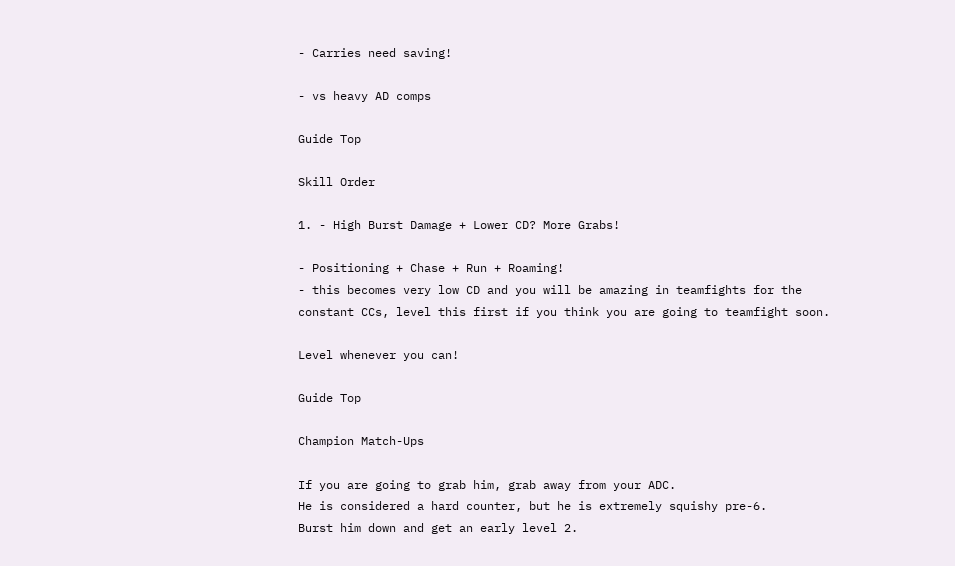- Carries need saving!

- vs heavy AD comps

Guide Top

Skill Order

1. - High Burst Damage + Lower CD? More Grabs!

- Positioning + Chase + Run + Roaming!
- this becomes very low CD and you will be amazing in teamfights for the constant CCs, level this first if you think you are going to teamfight soon.

Level whenever you can!

Guide Top

Champion Match-Ups

If you are going to grab him, grab away from your ADC.
He is considered a hard counter, but he is extremely squishy pre-6.
Burst him down and get an early level 2.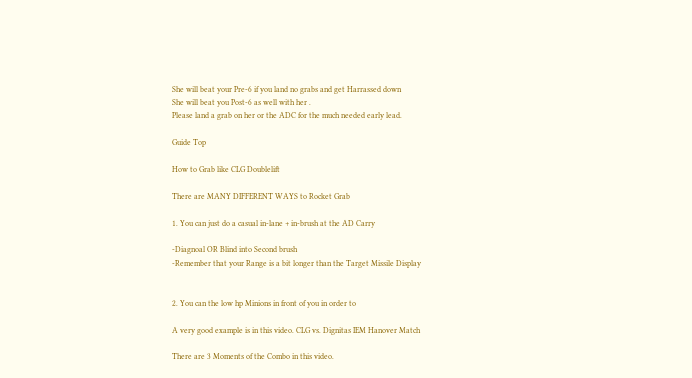She will beat your Pre-6 if you land no grabs and get Harrassed down
She will beat you Post-6 as well with her .
Please land a grab on her or the ADC for the much needed early lead.

Guide Top

How to Grab like CLG Doublelift

There are MANY DIFFERENT WAYS to Rocket Grab

1. You can just do a casual in-lane + in-brush at the AD Carry

-Diagnoal OR Blind into Second brush
-Remember that your Range is a bit longer than the Target Missile Display


2. You can the low hp Minions in front of you in order to

A very good example is in this video. CLG vs. Dignitas IEM Hanover Match

There are 3 Moments of the Combo in this video.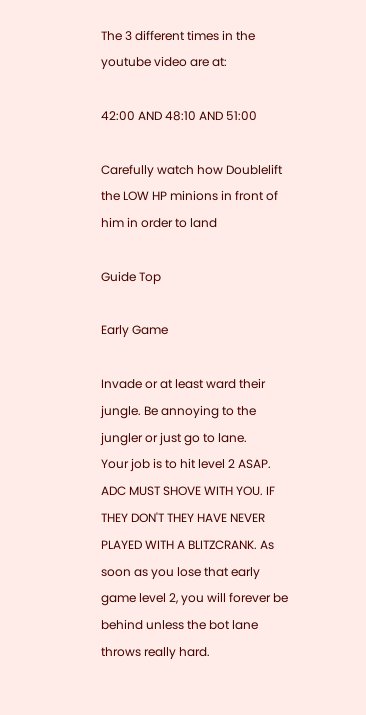The 3 different times in the youtube video are at:

42:00 AND 48:10 AND 51:00

Carefully watch how Doublelift the LOW HP minions in front of him in order to land

Guide Top

Early Game

Invade or at least ward their jungle. Be annoying to the jungler or just go to lane.
Your job is to hit level 2 ASAP. ADC MUST SHOVE WITH YOU. IF THEY DON'T THEY HAVE NEVER PLAYED WITH A BLITZCRANK. As soon as you lose that early game level 2, you will forever be behind unless the bot lane throws really hard.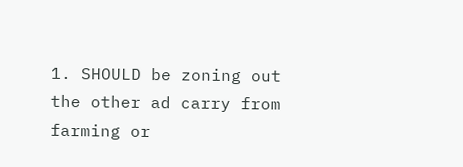1. SHOULD be zoning out the other ad carry from farming or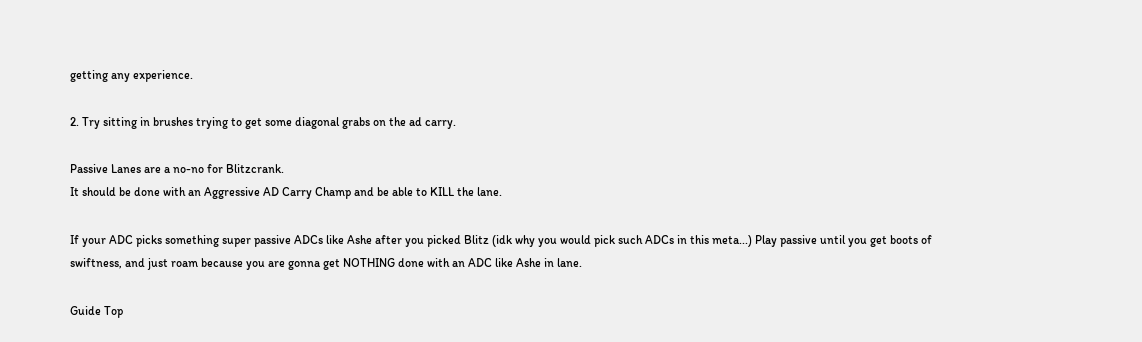getting any experience.

2. Try sitting in brushes trying to get some diagonal grabs on the ad carry.

Passive Lanes are a no-no for Blitzcrank.
It should be done with an Aggressive AD Carry Champ and be able to KILL the lane.

If your ADC picks something super passive ADCs like Ashe after you picked Blitz (idk why you would pick such ADCs in this meta...) Play passive until you get boots of swiftness, and just roam because you are gonna get NOTHING done with an ADC like Ashe in lane.

Guide Top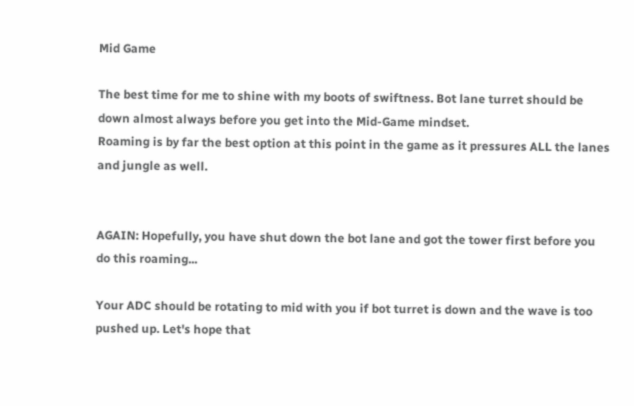Mid Game

The best time for me to shine with my boots of swiftness. Bot lane turret should be down almost always before you get into the Mid-Game mindset.
Roaming is by far the best option at this point in the game as it pressures ALL the lanes and jungle as well.


AGAIN: Hopefully, you have shut down the bot lane and got the tower first before you do this roaming...

Your ADC should be rotating to mid with you if bot turret is down and the wave is too pushed up. Let's hope that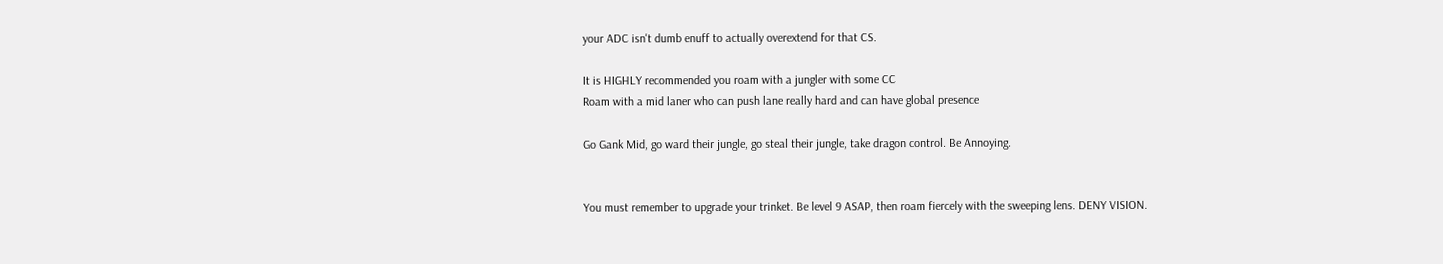your ADC isn't dumb enuff to actually overextend for that CS.

It is HIGHLY recommended you roam with a jungler with some CC
Roam with a mid laner who can push lane really hard and can have global presence

Go Gank Mid, go ward their jungle, go steal their jungle, take dragon control. Be Annoying.


You must remember to upgrade your trinket. Be level 9 ASAP, then roam fiercely with the sweeping lens. DENY VISION.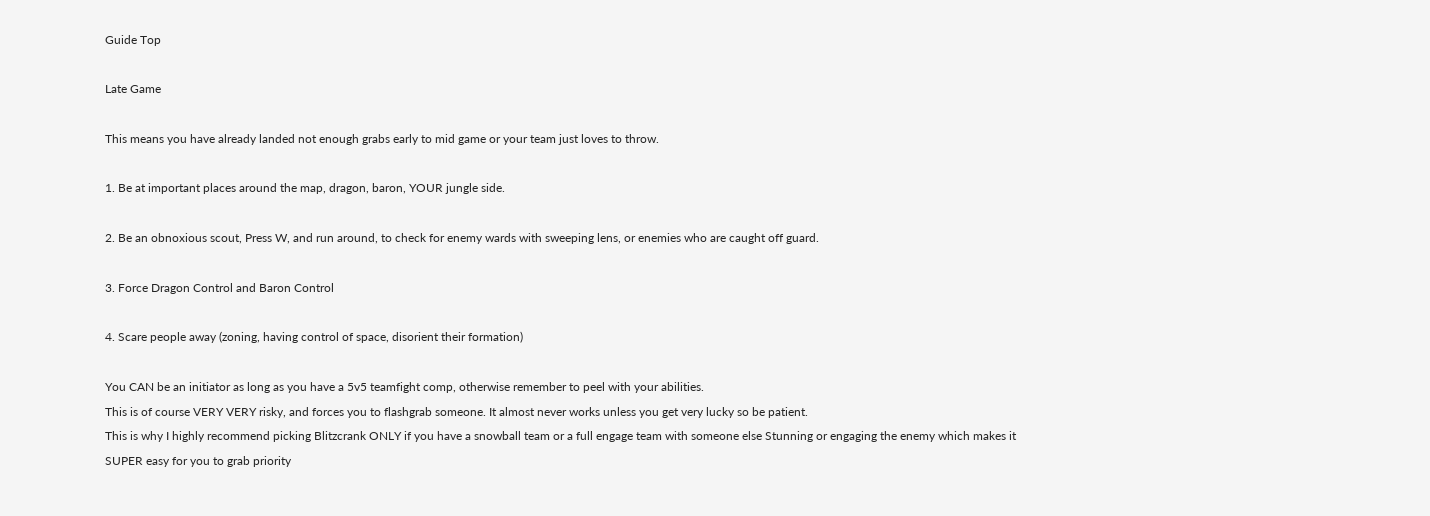Guide Top

Late Game

This means you have already landed not enough grabs early to mid game or your team just loves to throw.

1. Be at important places around the map, dragon, baron, YOUR jungle side.

2. Be an obnoxious scout, Press W, and run around, to check for enemy wards with sweeping lens, or enemies who are caught off guard.

3. Force Dragon Control and Baron Control

4. Scare people away (zoning, having control of space, disorient their formation)

You CAN be an initiator as long as you have a 5v5 teamfight comp, otherwise remember to peel with your abilities.
This is of course VERY VERY risky, and forces you to flashgrab someone. It almost never works unless you get very lucky so be patient.
This is why I highly recommend picking Blitzcrank ONLY if you have a snowball team or a full engage team with someone else Stunning or engaging the enemy which makes it SUPER easy for you to grab priority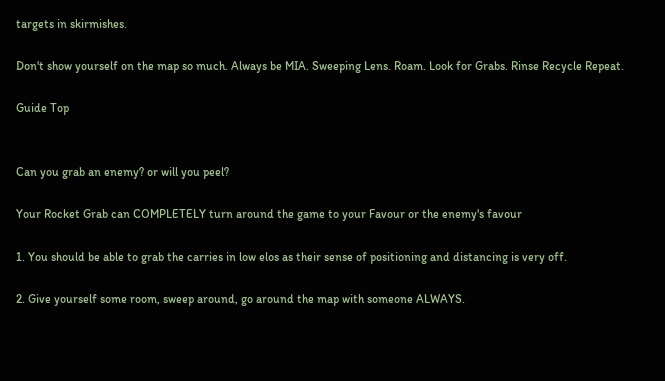targets in skirmishes.

Don't show yourself on the map so much. Always be MIA. Sweeping Lens. Roam. Look for Grabs. Rinse Recycle Repeat.

Guide Top


Can you grab an enemy? or will you peel?

Your Rocket Grab can COMPLETELY turn around the game to your Favour or the enemy's favour

1. You should be able to grab the carries in low elos as their sense of positioning and distancing is very off.

2. Give yourself some room, sweep around, go around the map with someone ALWAYS.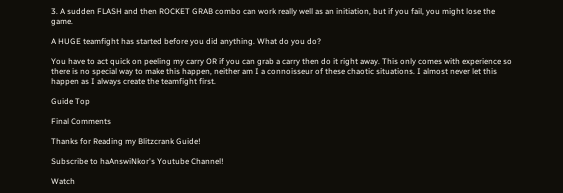3. A sudden FLASH and then ROCKET GRAB combo can work really well as an initiation, but if you fail, you might lose the game.

A HUGE teamfight has started before you did anything. What do you do?

You have to act quick on peeling my carry OR if you can grab a carry then do it right away. This only comes with experience so there is no special way to make this happen, neither am I a connoisseur of these chaotic situations. I almost never let this happen as I always create the teamfight first.

Guide Top

Final Comments

Thanks for Reading my Blitzcrank Guide!

Subscribe to haAnswiNkor's Youtube Channel!

Watch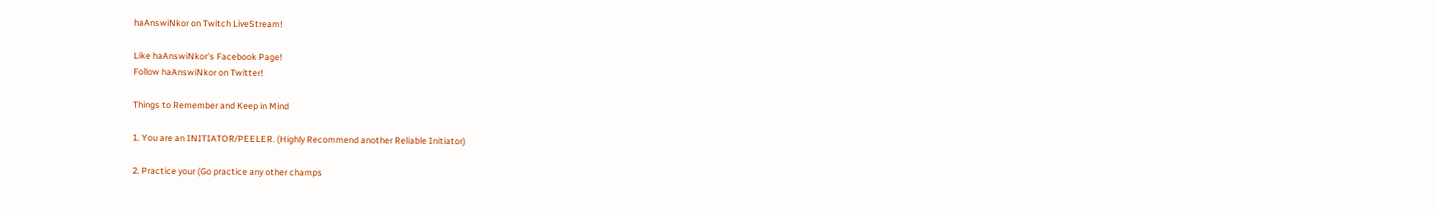haAnswiNkor on Twitch LiveStream!

Like haAnswiNkor's Facebook Page!
Follow haAnswiNkor on Twitter!

Things to Remember and Keep in Mind

1. You are an INITIATOR/PEELER. (Highly Recommend another Reliable Initiator)

2. Practice your (Go practice any other champs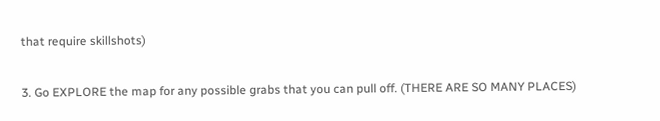that require skillshots)

3. Go EXPLORE the map for any possible grabs that you can pull off. (THERE ARE SO MANY PLACES)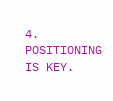4. POSITIONING IS KEY.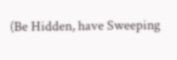(Be Hidden, have Sweeping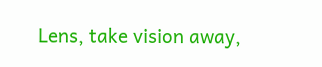Lens, take vision away,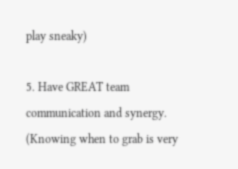play sneaky)

5. Have GREAT team communication and synergy. (Knowing when to grab is very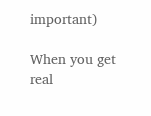important)

When you get real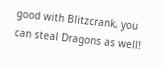good with Blitzcrank, you can steal Dragons as well!